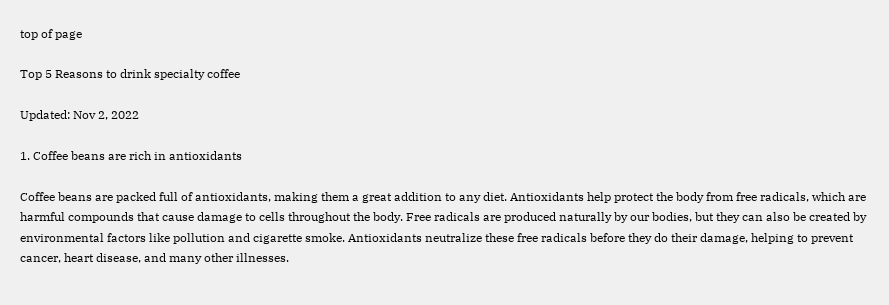top of page

Top 5 Reasons to drink specialty coffee

Updated: Nov 2, 2022

1. Coffee beans are rich in antioxidants

Coffee beans are packed full of antioxidants, making them a great addition to any diet. Antioxidants help protect the body from free radicals, which are harmful compounds that cause damage to cells throughout the body. Free radicals are produced naturally by our bodies, but they can also be created by environmental factors like pollution and cigarette smoke. Antioxidants neutralize these free radicals before they do their damage, helping to prevent cancer, heart disease, and many other illnesses.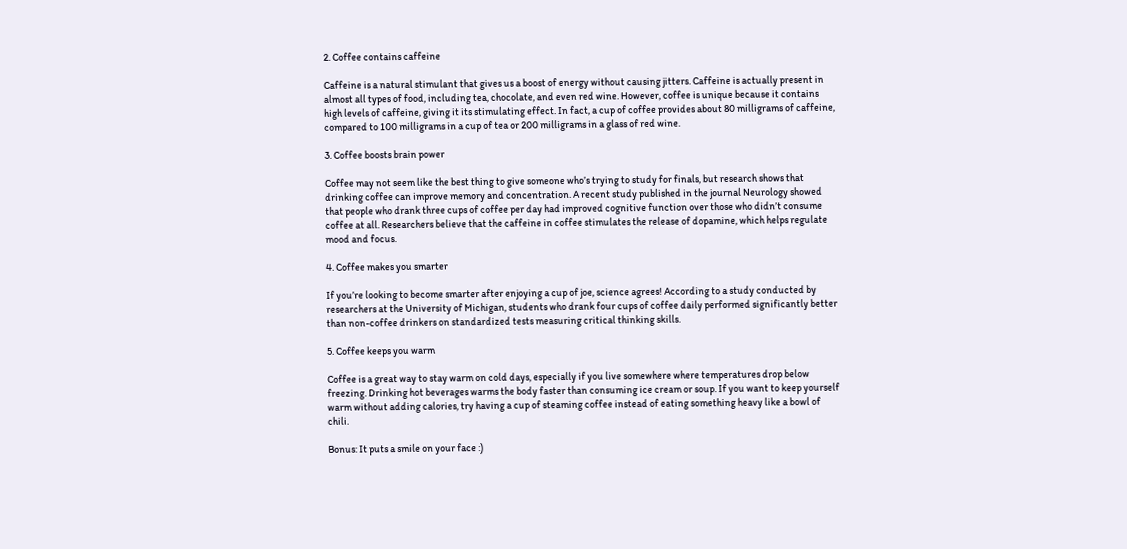2. Coffee contains caffeine

Caffeine is a natural stimulant that gives us a boost of energy without causing jitters. Caffeine is actually present in almost all types of food, including tea, chocolate, and even red wine. However, coffee is unique because it contains high levels of caffeine, giving it its stimulating effect. In fact, a cup of coffee provides about 80 milligrams of caffeine, compared to 100 milligrams in a cup of tea or 200 milligrams in a glass of red wine.

3. Coffee boosts brain power

Coffee may not seem like the best thing to give someone who’s trying to study for finals, but research shows that drinking coffee can improve memory and concentration. A recent study published in the journal Neurology showed that people who drank three cups of coffee per day had improved cognitive function over those who didn’t consume coffee at all. Researchers believe that the caffeine in coffee stimulates the release of dopamine, which helps regulate mood and focus.

4. Coffee makes you smarter

If you’re looking to become smarter after enjoying a cup of joe, science agrees! According to a study conducted by researchers at the University of Michigan, students who drank four cups of coffee daily performed significantly better than non-coffee drinkers on standardized tests measuring critical thinking skills.

5. Coffee keeps you warm

Coffee is a great way to stay warm on cold days, especially if you live somewhere where temperatures drop below freezing. Drinking hot beverages warms the body faster than consuming ice cream or soup. If you want to keep yourself warm without adding calories, try having a cup of steaming coffee instead of eating something heavy like a bowl of chili.

Bonus: It puts a smile on your face :)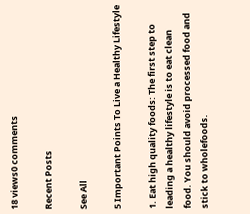18 views0 comments

Recent Posts

See All

5 Important Points To Live a Healthy Lifestyle

1. Eat high quality foods: The first step to leading a healthy lifestyle is to eat clean food. You should avoid processed food and stick to wholefoods.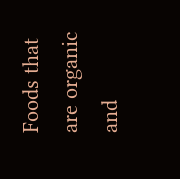Foods that are organic and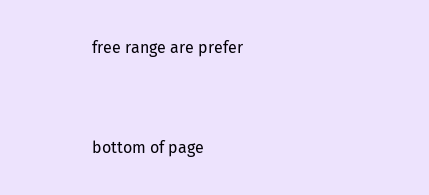free range are prefer


bottom of page